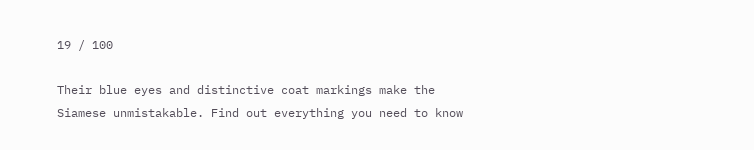19 / 100

Their blue eyes and distinctive coat markings make the Siamese unmistakable. Find out everything you need to know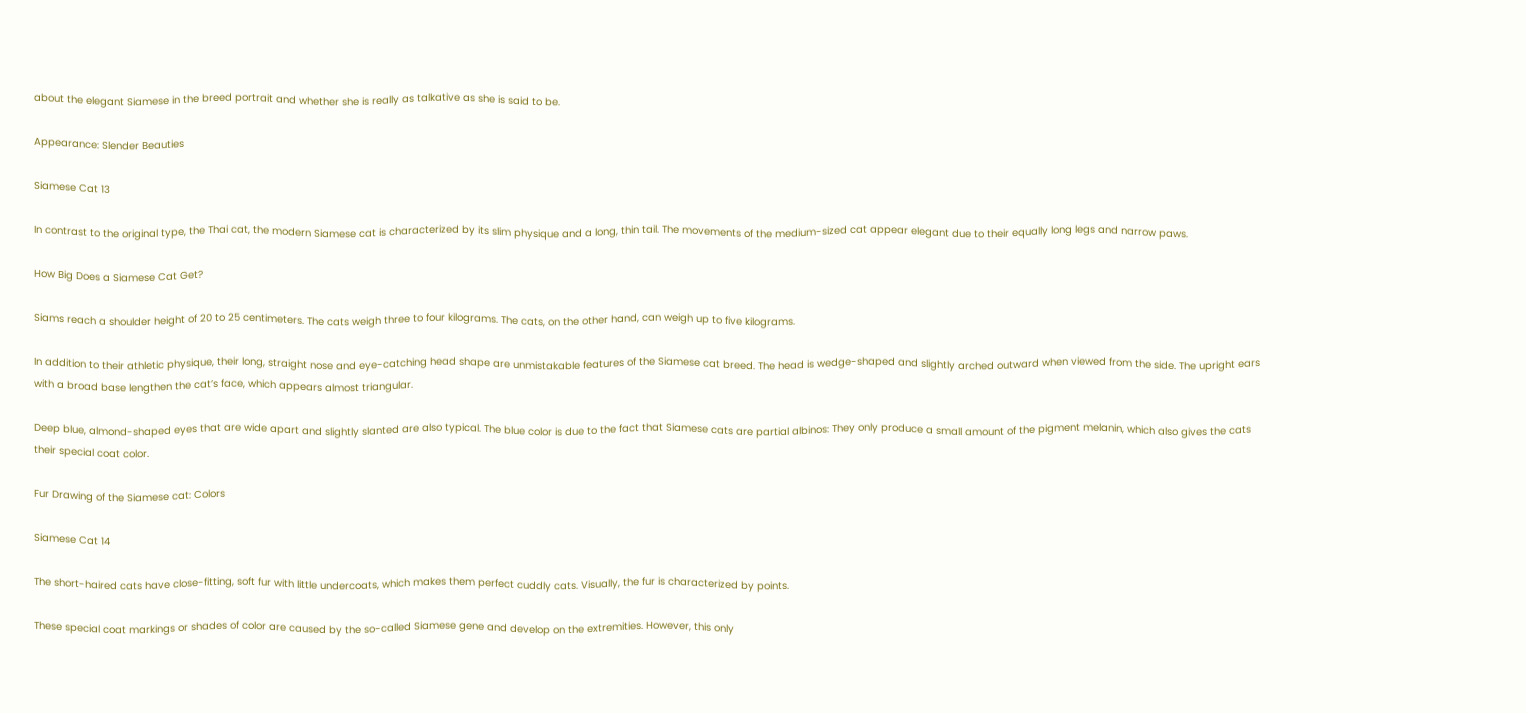about the elegant Siamese in the breed portrait and whether she is really as talkative as she is said to be.

Appearance: Slender Beauties

Siamese Cat 13

In contrast to the original type, the Thai cat, the modern Siamese cat is characterized by its slim physique and a long, thin tail. The movements of the medium-sized cat appear elegant due to their equally long legs and narrow paws.

How Big Does a Siamese Cat Get?

Siams reach a shoulder height of 20 to 25 centimeters. The cats weigh three to four kilograms. The cats, on the other hand, can weigh up to five kilograms.

In addition to their athletic physique, their long, straight nose and eye-catching head shape are unmistakable features of the Siamese cat breed. The head is wedge-shaped and slightly arched outward when viewed from the side. The upright ears with a broad base lengthen the cat’s face, which appears almost triangular.

Deep blue, almond-shaped eyes that are wide apart and slightly slanted are also typical. The blue color is due to the fact that Siamese cats are partial albinos: They only produce a small amount of the pigment melanin, which also gives the cats their special coat color.

Fur Drawing of the Siamese cat: Colors

Siamese Cat 14

The short-haired cats have close-fitting, soft fur with little undercoats, which makes them perfect cuddly cats. Visually, the fur is characterized by points.

These special coat markings or shades of color are caused by the so-called Siamese gene and develop on the extremities. However, this only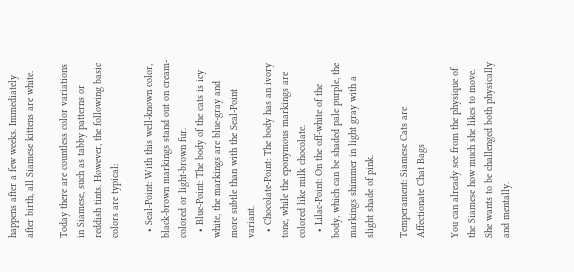happens after a few weeks. Immediately after birth, all Siamese kittens are white.

Today there are countless color variations in Siamese, such as tabby patterns or reddish tints. However, the following basic colors are typical:

  • Seal-Point: With this well-known color, black-brown markings stand out on cream-colored or light-brown fur.
  • Blue-Point: The body of the cats is icy white, the markings are blue-gray and more subtle than with the Seal-Point variant.
  • Chocolate-Point: The body has an ivory tone, while the eponymous markings are colored like milk chocolate.
  • Lilac-Point: On the off-white of the body, which can be shaded pale purple, the markings shimmer in light gray with a slight shade of pink.

Temperament: Siamese Cats are Affectionate Chat Bags

You can already see from the physique of the Siamese how much she likes to move. She wants to be challenged both physically and mentally.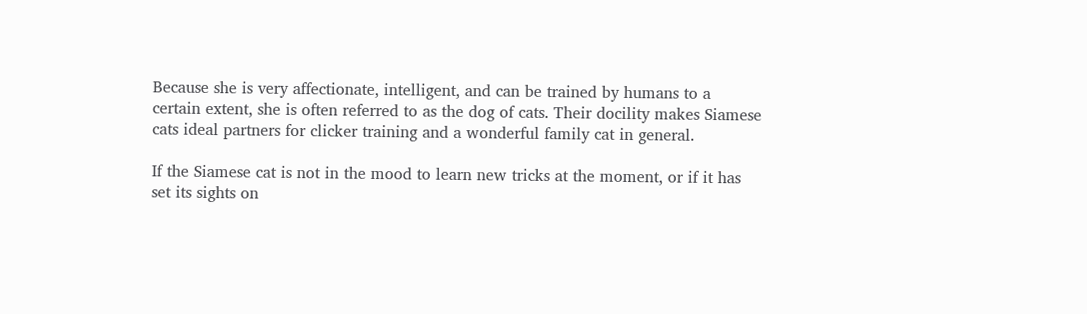Because she is very affectionate, intelligent, and can be trained by humans to a certain extent, she is often referred to as the dog of cats. Their docility makes Siamese cats ideal partners for clicker training and a wonderful family cat in general.

If the Siamese cat is not in the mood to learn new tricks at the moment, or if it has set its sights on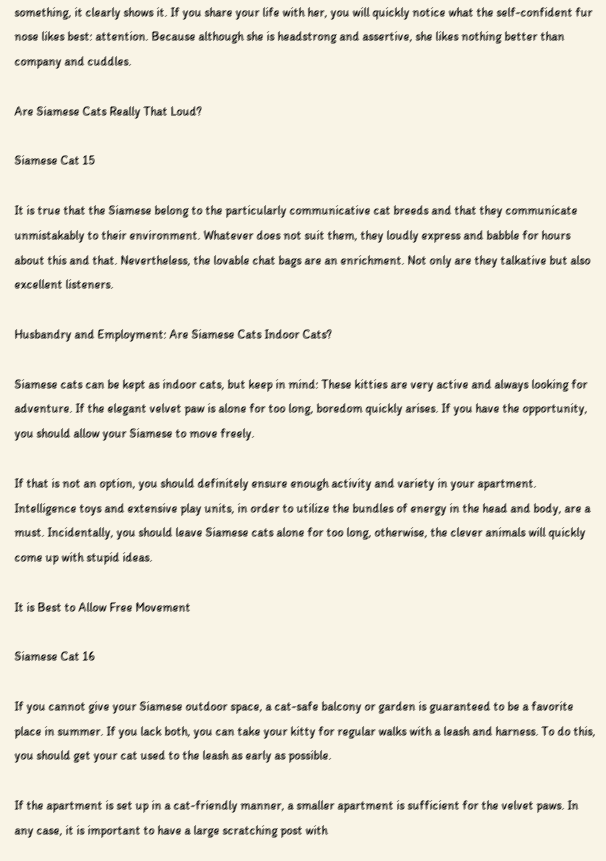something, it clearly shows it. If you share your life with her, you will quickly notice what the self-confident fur nose likes best: attention. Because although she is headstrong and assertive, she likes nothing better than company and cuddles.

Are Siamese Cats Really That Loud?

Siamese Cat 15

It is true that the Siamese belong to the particularly communicative cat breeds and that they communicate unmistakably to their environment. Whatever does not suit them, they loudly express and babble for hours about this and that. Nevertheless, the lovable chat bags are an enrichment. Not only are they talkative but also excellent listeners.

Husbandry and Employment: Are Siamese Cats Indoor Cats?

Siamese cats can be kept as indoor cats, but keep in mind: These kitties are very active and always looking for adventure. If the elegant velvet paw is alone for too long, boredom quickly arises. If you have the opportunity, you should allow your Siamese to move freely.

If that is not an option, you should definitely ensure enough activity and variety in your apartment. Intelligence toys and extensive play units, in order to utilize the bundles of energy in the head and body, are a must. Incidentally, you should leave Siamese cats alone for too long, otherwise, the clever animals will quickly come up with stupid ideas.

It is Best to Allow Free Movement

Siamese Cat 16

If you cannot give your Siamese outdoor space, a cat-safe balcony or garden is guaranteed to be a favorite place in summer. If you lack both, you can take your kitty for regular walks with a leash and harness. To do this, you should get your cat used to the leash as early as possible.

If the apartment is set up in a cat-friendly manner, a smaller apartment is sufficient for the velvet paws. In any case, it is important to have a large scratching post with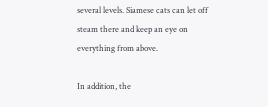several levels. Siamese cats can let off steam there and keep an eye on everything from above.

In addition, the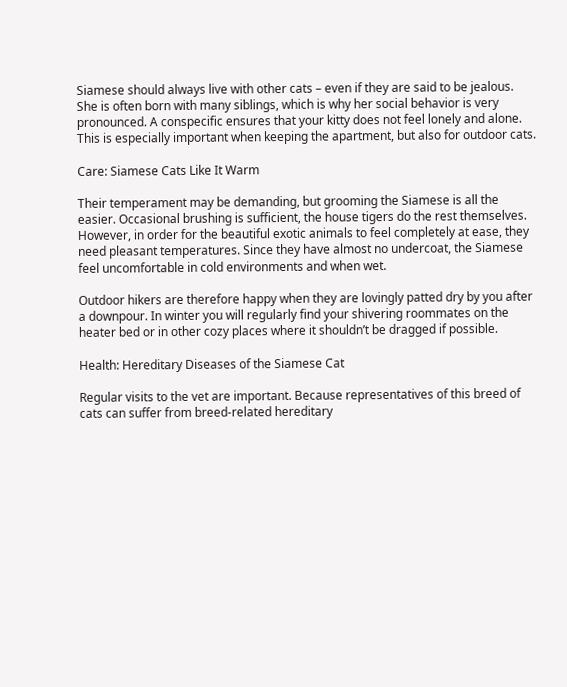Siamese should always live with other cats – even if they are said to be jealous. She is often born with many siblings, which is why her social behavior is very pronounced. A conspecific ensures that your kitty does not feel lonely and alone. This is especially important when keeping the apartment, but also for outdoor cats.

Care: Siamese Cats Like It Warm

Their temperament may be demanding, but grooming the Siamese is all the easier. Occasional brushing is sufficient, the house tigers do the rest themselves. However, in order for the beautiful exotic animals to feel completely at ease, they need pleasant temperatures. Since they have almost no undercoat, the Siamese feel uncomfortable in cold environments and when wet.

Outdoor hikers are therefore happy when they are lovingly patted dry by you after a downpour. In winter you will regularly find your shivering roommates on the heater bed or in other cozy places where it shouldn’t be dragged if possible.

Health: Hereditary Diseases of the Siamese Cat

Regular visits to the vet are important. Because representatives of this breed of cats can suffer from breed-related hereditary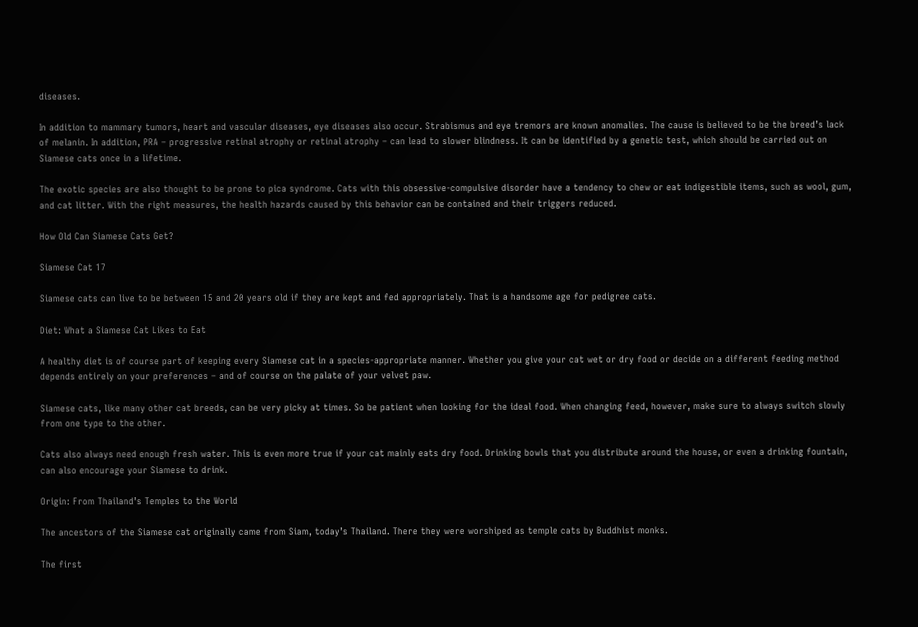diseases.

In addition to mammary tumors, heart and vascular diseases, eye diseases also occur. Strabismus and eye tremors are known anomalies. The cause is believed to be the breed’s lack of melanin. In addition, PRA – progressive retinal atrophy or retinal atrophy – can lead to slower blindness. It can be identified by a genetic test, which should be carried out on Siamese cats once in a lifetime.

The exotic species are also thought to be prone to pica syndrome. Cats with this obsessive-compulsive disorder have a tendency to chew or eat indigestible items, such as wool, gum, and cat litter. With the right measures, the health hazards caused by this behavior can be contained and their triggers reduced.

How Old Can Siamese Cats Get?

Siamese Cat 17

Siamese cats can live to be between 15 and 20 years old if they are kept and fed appropriately. That is a handsome age for pedigree cats.

Diet: What a Siamese Cat Likes to Eat

A healthy diet is of course part of keeping every Siamese cat in a species-appropriate manner. Whether you give your cat wet or dry food or decide on a different feeding method depends entirely on your preferences – and of course on the palate of your velvet paw.

Siamese cats, like many other cat breeds, can be very picky at times. So be patient when looking for the ideal food. When changing feed, however, make sure to always switch slowly from one type to the other.

Cats also always need enough fresh water. This is even more true if your cat mainly eats dry food. Drinking bowls that you distribute around the house, or even a drinking fountain, can also encourage your Siamese to drink.

Origin: From Thailand’s Temples to the World

The ancestors of the Siamese cat originally came from Siam, today’s Thailand. There they were worshiped as temple cats by Buddhist monks.

The first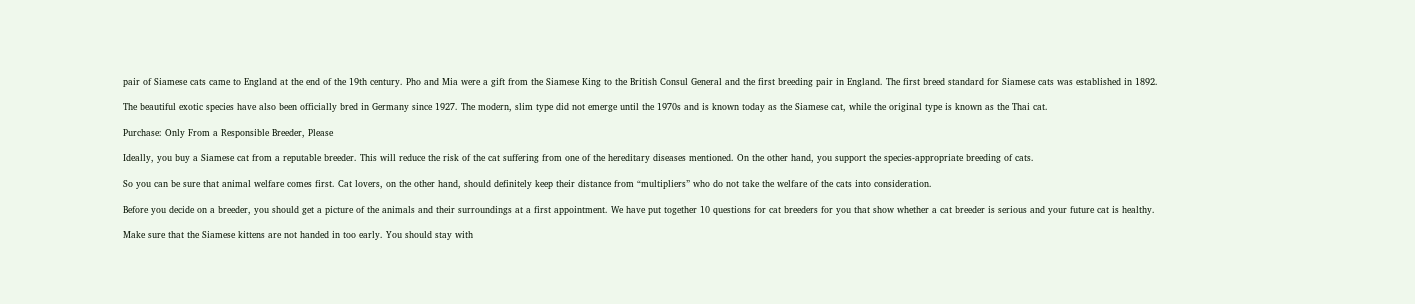pair of Siamese cats came to England at the end of the 19th century. Pho and Mia were a gift from the Siamese King to the British Consul General and the first breeding pair in England. The first breed standard for Siamese cats was established in 1892.

The beautiful exotic species have also been officially bred in Germany since 1927. The modern, slim type did not emerge until the 1970s and is known today as the Siamese cat, while the original type is known as the Thai cat.

Purchase: Only From a Responsible Breeder, Please

Ideally, you buy a Siamese cat from a reputable breeder. This will reduce the risk of the cat suffering from one of the hereditary diseases mentioned. On the other hand, you support the species-appropriate breeding of cats.

So you can be sure that animal welfare comes first. Cat lovers, on the other hand, should definitely keep their distance from “multipliers” who do not take the welfare of the cats into consideration.

Before you decide on a breeder, you should get a picture of the animals and their surroundings at a first appointment. We have put together 10 questions for cat breeders for you that show whether a cat breeder is serious and your future cat is healthy.

Make sure that the Siamese kittens are not handed in too early. You should stay with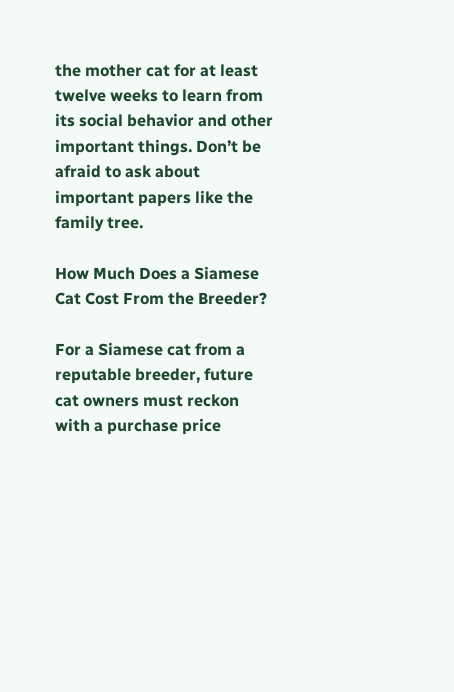the mother cat for at least twelve weeks to learn from its social behavior and other important things. Don’t be afraid to ask about important papers like the family tree.

How Much Does a Siamese Cat Cost From the Breeder?

For a Siamese cat from a reputable breeder, future cat owners must reckon with a purchase price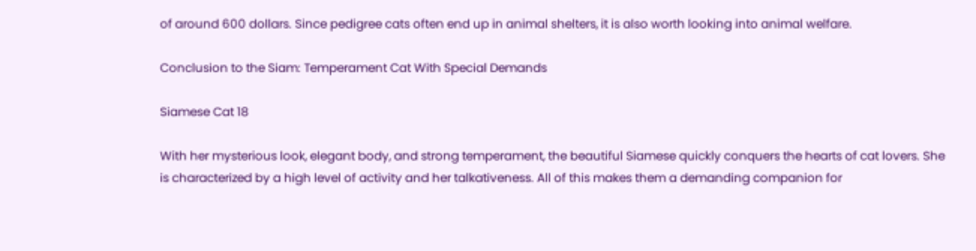of around 600 dollars. Since pedigree cats often end up in animal shelters, it is also worth looking into animal welfare.

Conclusion to the Siam: Temperament Cat With Special Demands

Siamese Cat 18

With her mysterious look, elegant body, and strong temperament, the beautiful Siamese quickly conquers the hearts of cat lovers. She is characterized by a high level of activity and her talkativeness. All of this makes them a demanding companion for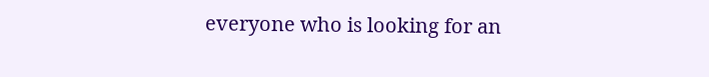everyone who is looking for an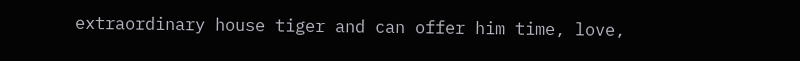extraordinary house tiger and can offer him time, love,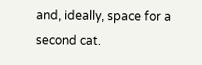and, ideally, space for a second cat.